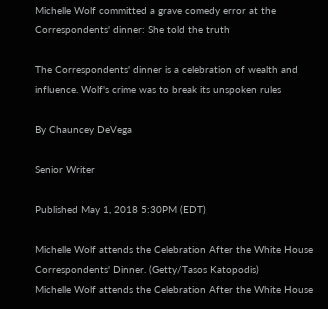Michelle Wolf committed a grave comedy error at the Correspondents' dinner: She told the truth

The Correspondents' dinner is a celebration of wealth and influence. Wolf's crime was to break its unspoken rules

By Chauncey DeVega

Senior Writer

Published May 1, 2018 5:30PM (EDT)

Michelle Wolf attends the Celebration After the White House Correspondents' Dinner. (Getty/Tasos Katopodis)
Michelle Wolf attends the Celebration After the White House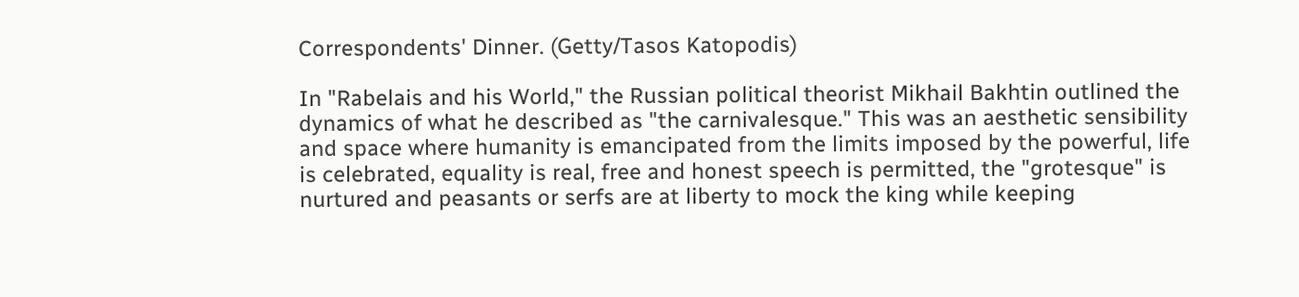Correspondents' Dinner. (Getty/Tasos Katopodis)

In "Rabelais and his World," the Russian political theorist Mikhail Bakhtin outlined the dynamics of what he described as "the carnivalesque." This was an aesthetic sensibility and space where humanity is emancipated from the limits imposed by the powerful, life is celebrated, equality is real, free and honest speech is permitted, the "grotesque" is nurtured and peasants or serfs are at liberty to mock the king while keeping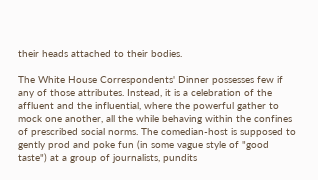their heads attached to their bodies.

The White House Correspondents' Dinner possesses few if any of those attributes. Instead, it is a celebration of the affluent and the influential, where the powerful gather to mock one another, all the while behaving within the confines of prescribed social norms. The comedian-host is supposed to gently prod and poke fun (in some vague style of "good taste") at a group of journalists, pundits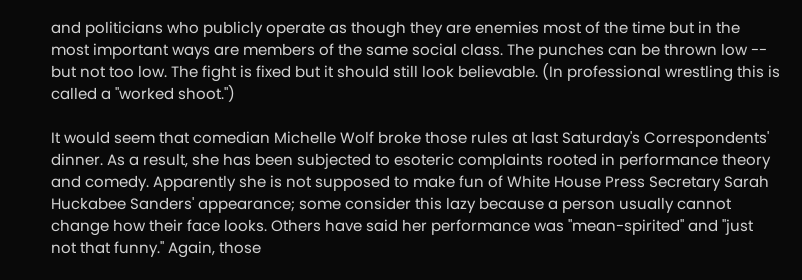and politicians who publicly operate as though they are enemies most of the time but in the most important ways are members of the same social class. The punches can be thrown low -- but not too low. The fight is fixed but it should still look believable. (In professional wrestling this is called a "worked shoot.")

It would seem that comedian Michelle Wolf broke those rules at last Saturday's Correspondents' dinner. As a result, she has been subjected to esoteric complaints rooted in performance theory and comedy. Apparently she is not supposed to make fun of White House Press Secretary Sarah Huckabee Sanders' appearance; some consider this lazy because a person usually cannot change how their face looks. Others have said her performance was "mean-spirited" and "just not that funny." Again, those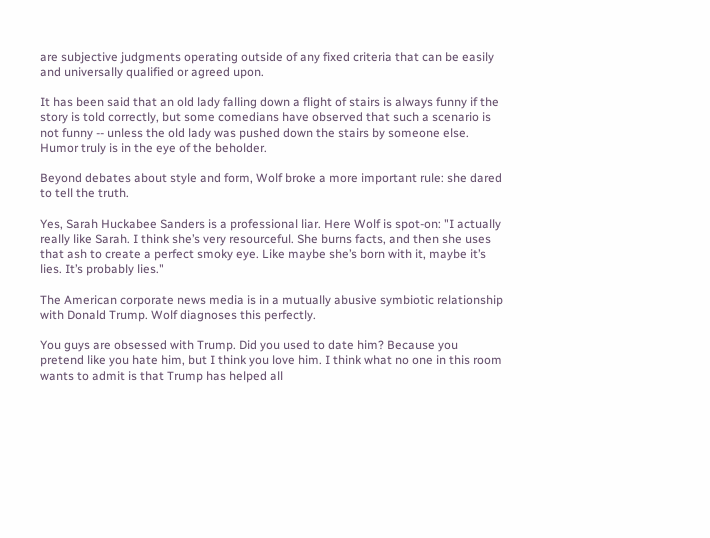are subjective judgments operating outside of any fixed criteria that can be easily and universally qualified or agreed upon.

It has been said that an old lady falling down a flight of stairs is always funny if the story is told correctly, but some comedians have observed that such a scenario is not funny -- unless the old lady was pushed down the stairs by someone else. Humor truly is in the eye of the beholder.

Beyond debates about style and form, Wolf broke a more important rule: she dared to tell the truth.

Yes, Sarah Huckabee Sanders is a professional liar. Here Wolf is spot-on: "I actually really like Sarah. I think she’s very resourceful. She burns facts, and then she uses that ash to create a perfect smoky eye. Like maybe she’s born with it, maybe it’s lies. It’s probably lies."

The American corporate news media is in a mutually abusive symbiotic relationship with Donald Trump. Wolf diagnoses this perfectly.

You guys are obsessed with Trump. Did you used to date him? Because you pretend like you hate him, but I think you love him. I think what no one in this room wants to admit is that Trump has helped all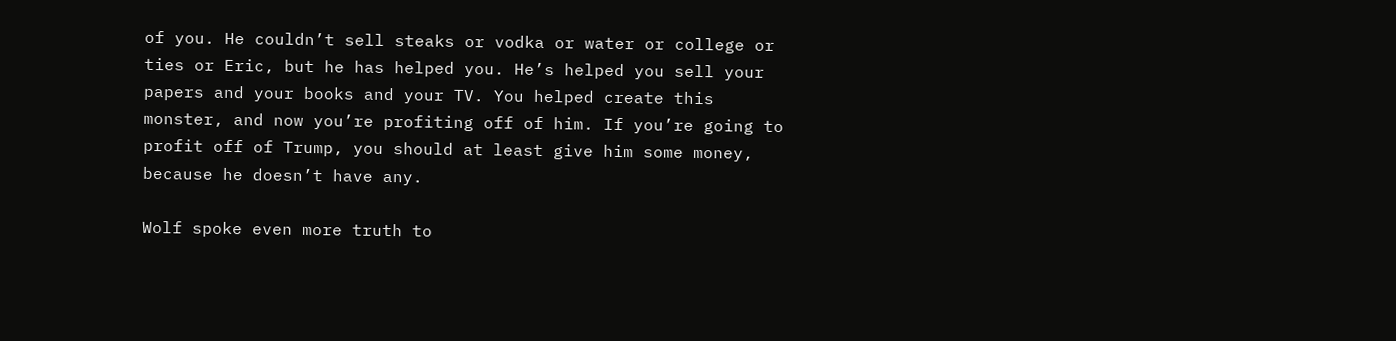of you. He couldn’t sell steaks or vodka or water or college or ties or Eric, but he has helped you. He’s helped you sell your papers and your books and your TV. You helped create this monster, and now you’re profiting off of him. If you’re going to profit off of Trump, you should at least give him some money, because he doesn’t have any.

Wolf spoke even more truth to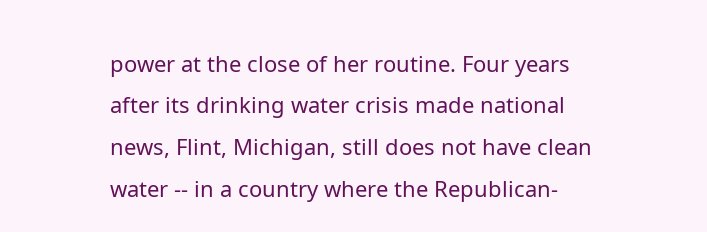power at the close of her routine. Four years after its drinking water crisis made national news, Flint, Michigan, still does not have clean water -- in a country where the Republican-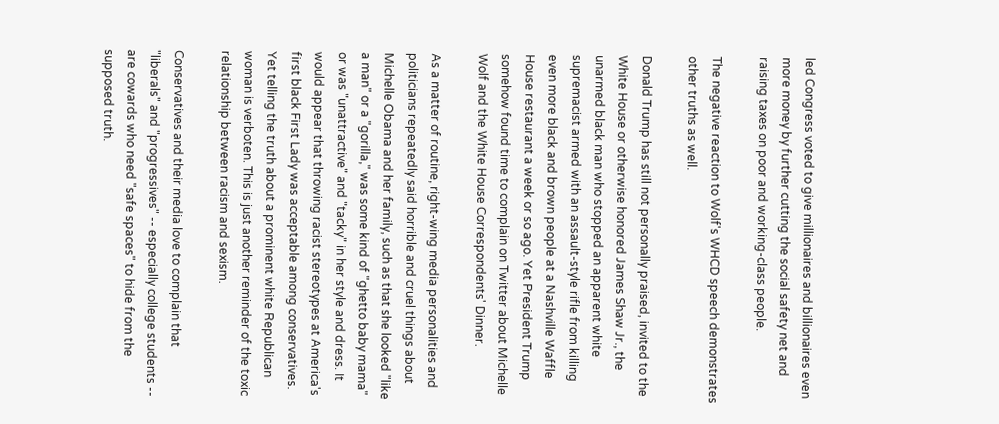led Congress voted to give millionaires and billionaires even more money by further cutting the social safety net and raising taxes on poor and working-class people.

The negative reaction to Wolf's WHCD speech demonstrates other truths as well.

Donald Trump has still not personally praised, invited to the White House or otherwise honored James Shaw Jr., the unarmed black man who stopped an apparent white supremacist armed with an assault-style rifle from killing even more black and brown people at a Nashville Waffle House restaurant a week or so ago. Yet President Trump somehow found time to complain on Twitter about Michelle Wolf and the White House Correspondents' Dinner.

As a matter of routine, right-wing media personalities and politicians repeatedly said horrible and cruel things about Michelle Obama and her family, such as that she looked "like a man" or a "gorilla," was some kind of "ghetto baby mama" or was "unattractive" and "tacky" in her style and dress. It would appear that throwing racist stereotypes at America's first black First Lady was acceptable among conservatives. Yet telling the truth about a prominent white Republican woman is verboten. This is just another reminder of the toxic relationship between racism and sexism.

Conservatives and their media love to complain that "liberals" and "progressives" -- especially college students -- are cowards who need "safe spaces" to hide from the supposed truth.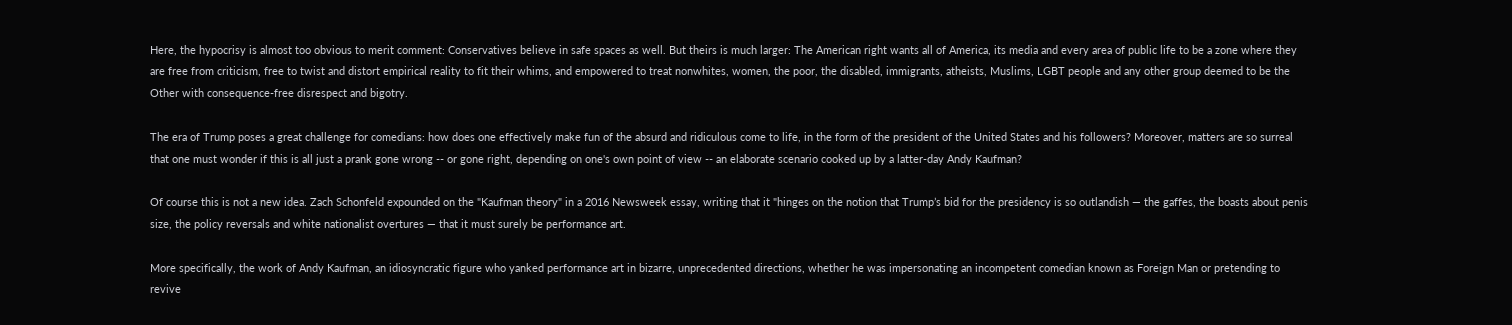Here, the hypocrisy is almost too obvious to merit comment: Conservatives believe in safe spaces as well. But theirs is much larger: The American right wants all of America, its media and every area of public life to be a zone where they are free from criticism, free to twist and distort empirical reality to fit their whims, and empowered to treat nonwhites, women, the poor, the disabled, immigrants, atheists, Muslims, LGBT people and any other group deemed to be the Other with consequence-free disrespect and bigotry.

The era of Trump poses a great challenge for comedians: how does one effectively make fun of the absurd and ridiculous come to life, in the form of the president of the United States and his followers? Moreover, matters are so surreal that one must wonder if this is all just a prank gone wrong -- or gone right, depending on one's own point of view -- an elaborate scenario cooked up by a latter-day Andy Kaufman?

Of course this is not a new idea. Zach Schonfeld expounded on the "Kaufman theory" in a 2016 Newsweek essay, writing that it "hinges on the notion that Trump’s bid for the presidency is so outlandish — the gaffes, the boasts about penis size, the policy reversals and white nationalist overtures — that it must surely be performance art.

More specifically, the work of Andy Kaufman, an idiosyncratic figure who yanked performance art in bizarre, unprecedented directions, whether he was impersonating an incompetent comedian known as Foreign Man or pretending to revive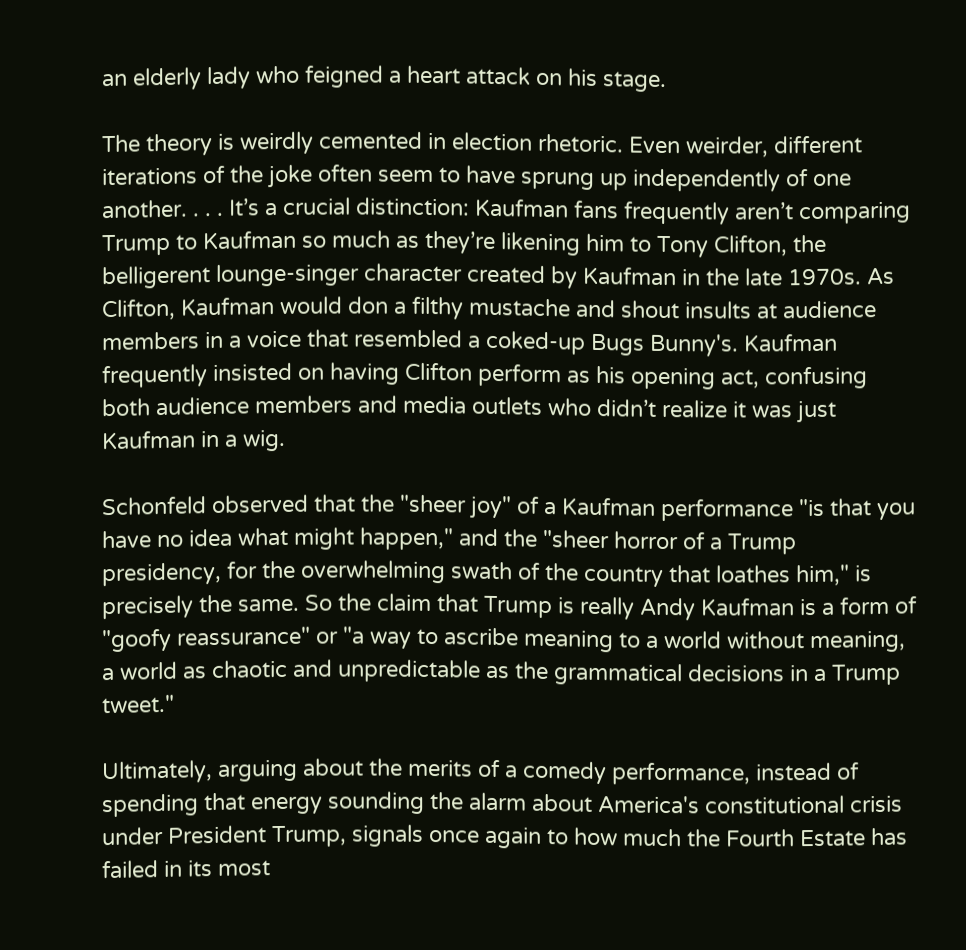an elderly lady who feigned a heart attack on his stage.

The theory is weirdly cemented in election rhetoric. Even weirder, different iterations of the joke often seem to have sprung up independently of one another. . . . It’s a crucial distinction: Kaufman fans frequently aren’t comparing Trump to Kaufman so much as they’re likening him to Tony Clifton, the belligerent lounge-singer character created by Kaufman in the late 1970s. As Clifton, Kaufman would don a filthy mustache and shout insults at audience members in a voice that resembled a coked-up Bugs Bunny's. Kaufman frequently insisted on having Clifton perform as his opening act, confusing both audience members and media outlets who didn’t realize it was just Kaufman in a wig.

Schonfeld observed that the "sheer joy" of a Kaufman performance "is that you have no idea what might happen," and the "sheer horror of a Trump presidency, for the overwhelming swath of the country that loathes him," is precisely the same. So the claim that Trump is really Andy Kaufman is a form of "goofy reassurance" or "a way to ascribe meaning to a world without meaning, a world as chaotic and unpredictable as the grammatical decisions in a Trump tweet."

Ultimately, arguing about the merits of a comedy performance, instead of spending that energy sounding the alarm about America's constitutional crisis under President Trump, signals once again to how much the Fourth Estate has failed in its most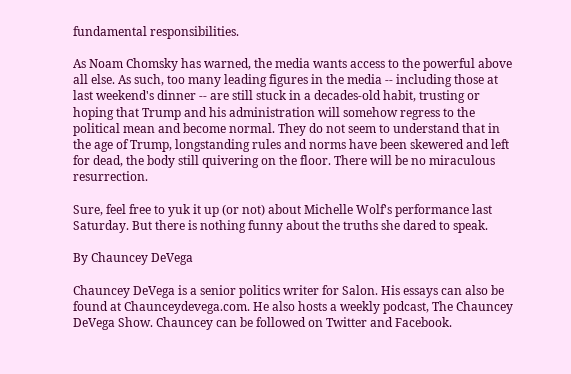fundamental responsibilities.

As Noam Chomsky has warned, the media wants access to the powerful above all else. As such, too many leading figures in the media -- including those at last weekend's dinner -- are still stuck in a decades-old habit, trusting or hoping that Trump and his administration will somehow regress to the political mean and become normal. They do not seem to understand that in the age of Trump, longstanding rules and norms have been skewered and left for dead, the body still quivering on the floor. There will be no miraculous resurrection.

Sure, feel free to yuk it up (or not) about Michelle Wolf's performance last Saturday. But there is nothing funny about the truths she dared to speak.

By Chauncey DeVega

Chauncey DeVega is a senior politics writer for Salon. His essays can also be found at Chaunceydevega.com. He also hosts a weekly podcast, The Chauncey DeVega Show. Chauncey can be followed on Twitter and Facebook.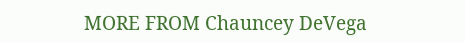MORE FROM Chauncey DeVega